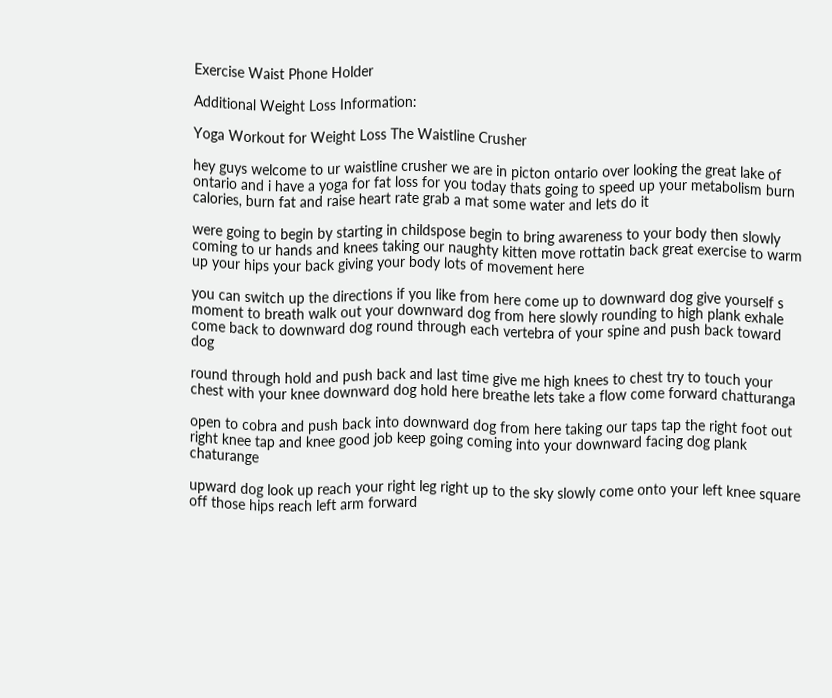Exercise Waist Phone Holder

Additional Weight Loss Information:

Yoga Workout for Weight Loss The Waistline Crusher

hey guys welcome to ur waistline crusher we are in picton ontario over looking the great lake of ontario and i have a yoga for fat loss for you today thats going to speed up your metabolism burn calories, burn fat and raise heart rate grab a mat some water and lets do it

were going to begin by starting in childspose begin to bring awareness to your body then slowly coming to ur hands and knees taking our naughty kitten move rottatin back great exercise to warm up your hips your back giving your body lots of movement here

you can switch up the directions if you like from here come up to downward dog give yourself s moment to breath walk out your downward dog from here slowly rounding to high plank exhale come back to downward dog round through each vertebra of your spine and push back toward dog

round through hold and push back and last time give me high knees to chest try to touch your chest with your knee downward dog hold here breathe lets take a flow come forward chatturanga

open to cobra and push back into downward dog from here taking our taps tap the right foot out right knee tap and knee good job keep going coming into your downward facing dog plank chaturange

upward dog look up reach your right leg right up to the sky slowly come onto your left knee square off those hips reach left arm forward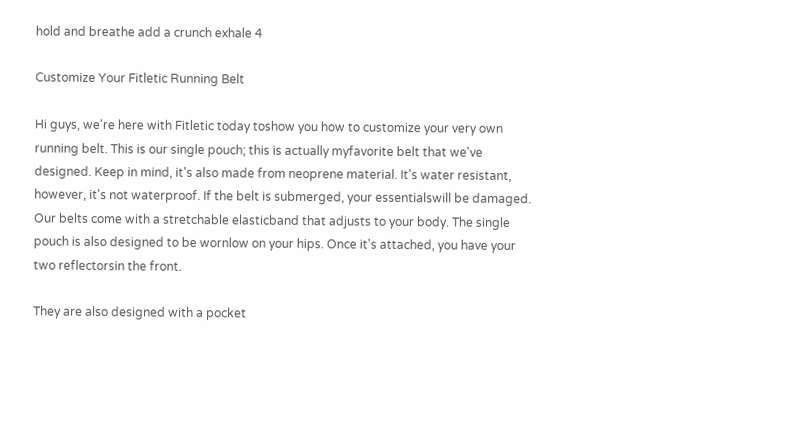hold and breathe add a crunch exhale 4

Customize Your Fitletic Running Belt

Hi guys, we're here with Fitletic today toshow you how to customize your very own running belt. This is our single pouch; this is actually myfavorite belt that we've designed. Keep in mind, it's also made from neoprene material. It's water resistant, however, it's not waterproof. If the belt is submerged, your essentialswill be damaged. Our belts come with a stretchable elasticband that adjusts to your body. The single pouch is also designed to be wornlow on your hips. Once it's attached, you have your two reflectorsin the front.

They are also designed with a pocket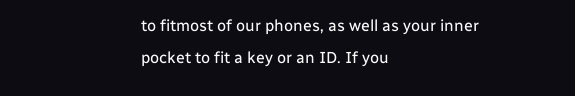to fitmost of our phones, as well as your inner pocket to fit a key or an ID. If you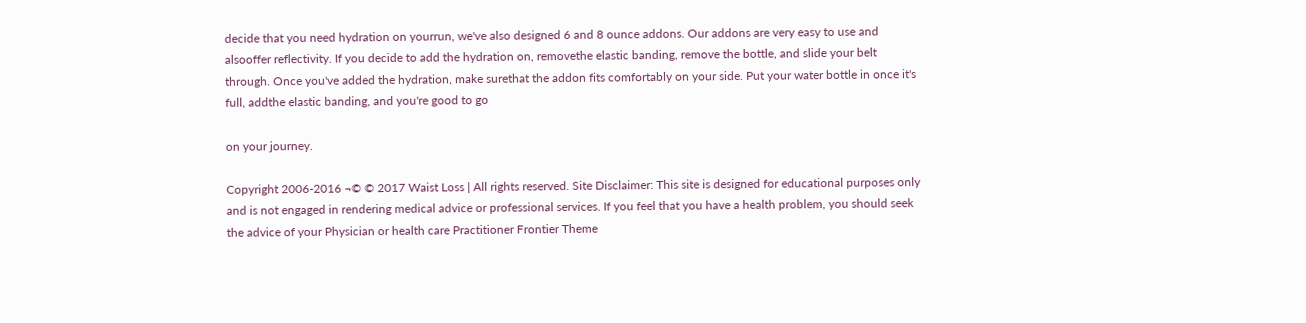decide that you need hydration on yourrun, we've also designed 6 and 8 ounce addons. Our addons are very easy to use and alsooffer reflectivity. If you decide to add the hydration on, removethe elastic banding, remove the bottle, and slide your belt through. Once you've added the hydration, make surethat the addon fits comfortably on your side. Put your water bottle in once it's full, addthe elastic banding, and you're good to go

on your journey.

Copyright 2006-2016 ¬© © 2017 Waist Loss | All rights reserved. Site Disclaimer: This site is designed for educational purposes only and is not engaged in rendering medical advice or professional services. If you feel that you have a health problem, you should seek the advice of your Physician or health care Practitioner Frontier Theme